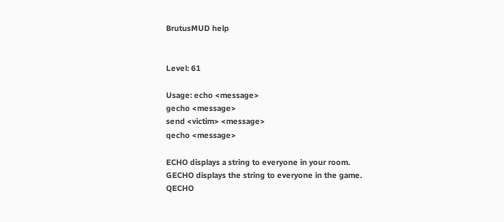BrutusMUD help


Level: 61

Usage: echo <message>
gecho <message>
send <victim> <message>
qecho <message>

ECHO displays a string to everyone in your room.
GECHO displays the string to everyone in the game.
QECHO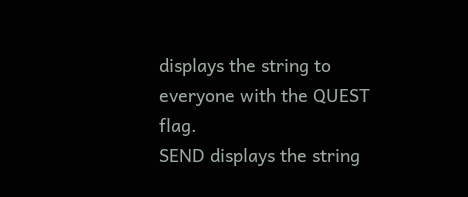displays the string to everyone with the QUEST flag.
SEND displays the string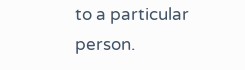to a particular person.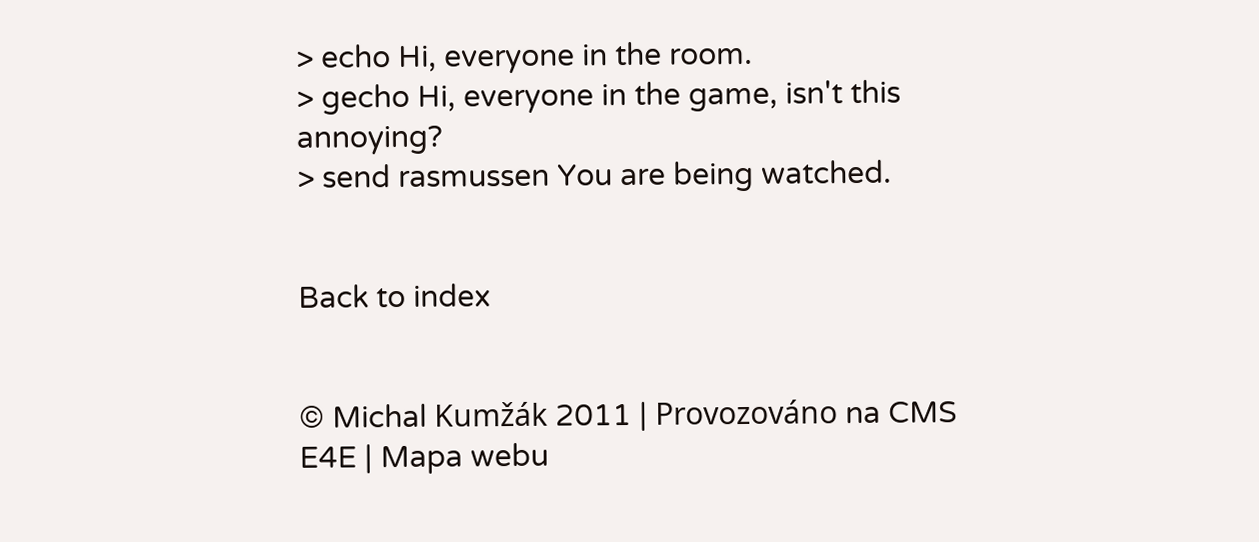> echo Hi, everyone in the room.
> gecho Hi, everyone in the game, isn't this annoying?
> send rasmussen You are being watched.


Back to index


© Michal Kumžák 2011 | Provozováno na CMS E4E | Mapa webu